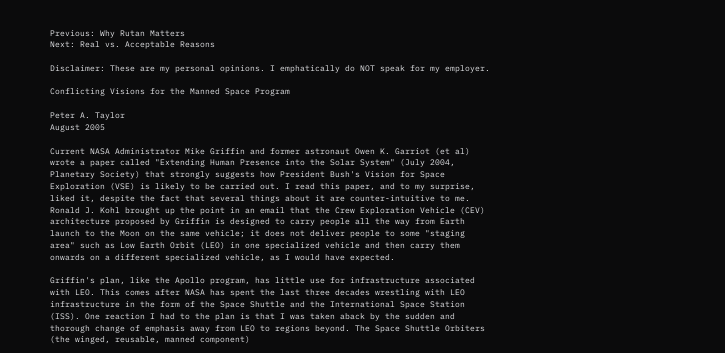Previous: Why Rutan Matters
Next: Real vs. Acceptable Reasons

Disclaimer: These are my personal opinions. I emphatically do NOT speak for my employer.

Conflicting Visions for the Manned Space Program

Peter A. Taylor
August 2005

Current NASA Administrator Mike Griffin and former astronaut Owen K. Garriot (et al) wrote a paper called "Extending Human Presence into the Solar System" (July 2004, Planetary Society) that strongly suggests how President Bush's Vision for Space Exploration (VSE) is likely to be carried out. I read this paper, and to my surprise, liked it, despite the fact that several things about it are counter-intuitive to me. Ronald J. Kohl brought up the point in an email that the Crew Exploration Vehicle (CEV) architecture proposed by Griffin is designed to carry people all the way from Earth launch to the Moon on the same vehicle; it does not deliver people to some "staging area" such as Low Earth Orbit (LEO) in one specialized vehicle and then carry them onwards on a different specialized vehicle, as I would have expected.

Griffin's plan, like the Apollo program, has little use for infrastructure associated with LEO. This comes after NASA has spent the last three decades wrestling with LEO infrastructure in the form of the Space Shuttle and the International Space Station (ISS). One reaction I had to the plan is that I was taken aback by the sudden and thorough change of emphasis away from LEO to regions beyond. The Space Shuttle Orbiters (the winged, reusable, manned component)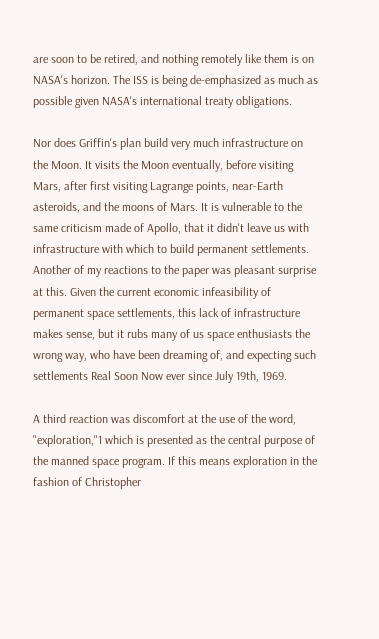are soon to be retired, and nothing remotely like them is on NASA's horizon. The ISS is being de-emphasized as much as possible given NASA's international treaty obligations.

Nor does Griffin's plan build very much infrastructure on the Moon. It visits the Moon eventually, before visiting Mars, after first visiting Lagrange points, near-Earth asteroids, and the moons of Mars. It is vulnerable to the same criticism made of Apollo, that it didn't leave us with infrastructure with which to build permanent settlements. Another of my reactions to the paper was pleasant surprise at this. Given the current economic infeasibility of permanent space settlements, this lack of infrastructure makes sense, but it rubs many of us space enthusiasts the wrong way, who have been dreaming of, and expecting such settlements Real Soon Now ever since July 19th, 1969.

A third reaction was discomfort at the use of the word, "exploration,"1 which is presented as the central purpose of the manned space program. If this means exploration in the fashion of Christopher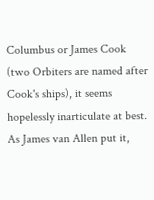Columbus or James Cook (two Orbiters are named after Cook's ships), it seems hopelessly inarticulate at best. As James van Allen put it,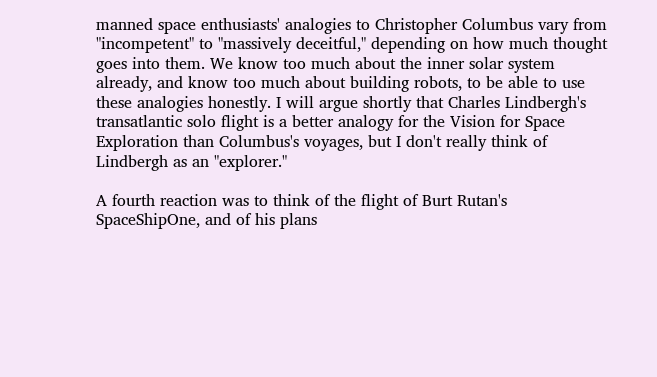manned space enthusiasts' analogies to Christopher Columbus vary from "incompetent" to "massively deceitful," depending on how much thought goes into them. We know too much about the inner solar system already, and know too much about building robots, to be able to use these analogies honestly. I will argue shortly that Charles Lindbergh's transatlantic solo flight is a better analogy for the Vision for Space Exploration than Columbus's voyages, but I don't really think of Lindbergh as an "explorer."

A fourth reaction was to think of the flight of Burt Rutan's SpaceShipOne, and of his plans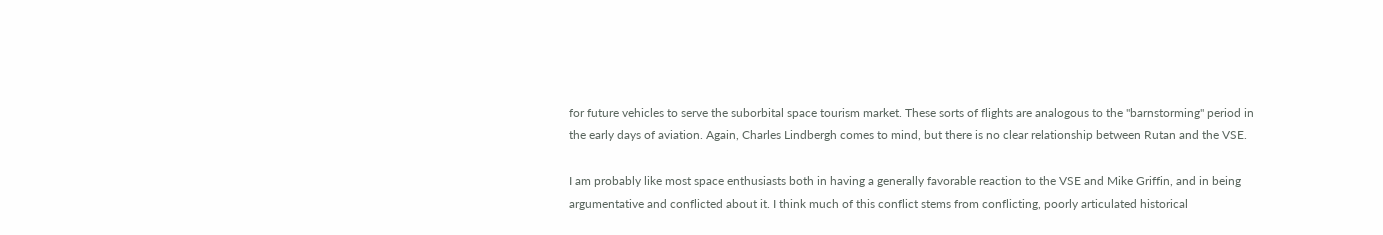for future vehicles to serve the suborbital space tourism market. These sorts of flights are analogous to the "barnstorming" period in the early days of aviation. Again, Charles Lindbergh comes to mind, but there is no clear relationship between Rutan and the VSE.

I am probably like most space enthusiasts both in having a generally favorable reaction to the VSE and Mike Griffin, and in being argumentative and conflicted about it. I think much of this conflict stems from conflicting, poorly articulated historical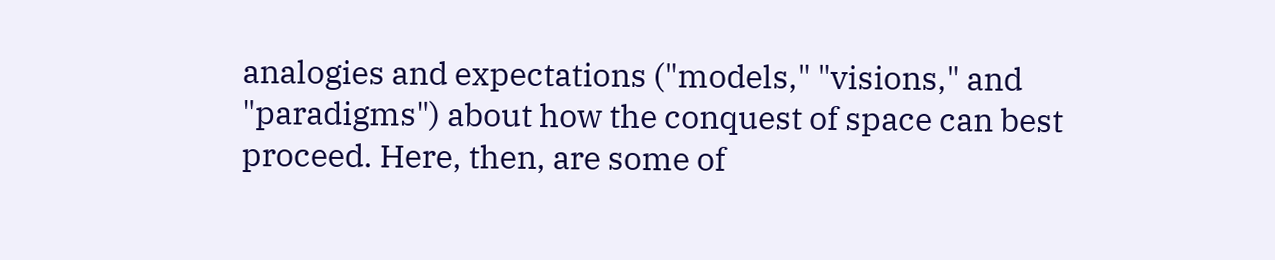analogies and expectations ("models," "visions," and "paradigms") about how the conquest of space can best proceed. Here, then, are some of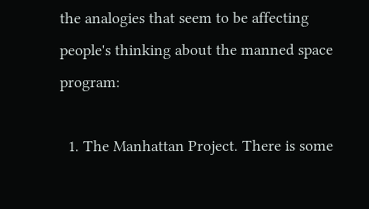the analogies that seem to be affecting people's thinking about the manned space program:

  1. The Manhattan Project. There is some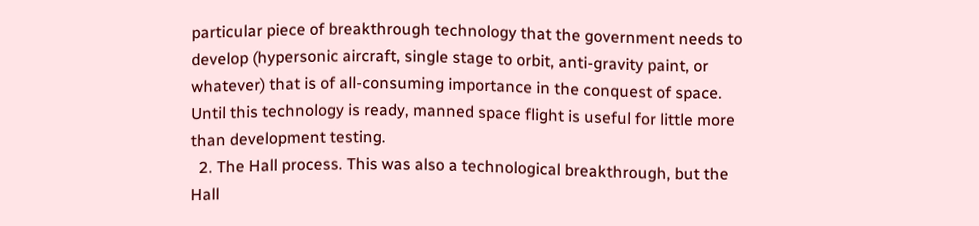particular piece of breakthrough technology that the government needs to develop (hypersonic aircraft, single stage to orbit, anti-gravity paint, or whatever) that is of all-consuming importance in the conquest of space. Until this technology is ready, manned space flight is useful for little more than development testing.
  2. The Hall process. This was also a technological breakthrough, but the Hall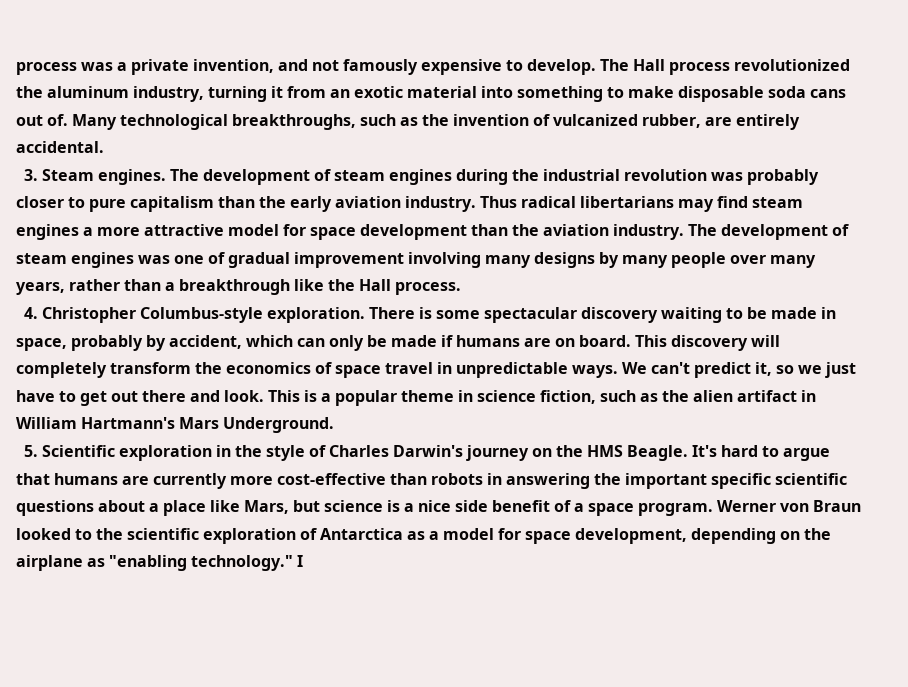process was a private invention, and not famously expensive to develop. The Hall process revolutionized the aluminum industry, turning it from an exotic material into something to make disposable soda cans out of. Many technological breakthroughs, such as the invention of vulcanized rubber, are entirely accidental.
  3. Steam engines. The development of steam engines during the industrial revolution was probably closer to pure capitalism than the early aviation industry. Thus radical libertarians may find steam engines a more attractive model for space development than the aviation industry. The development of steam engines was one of gradual improvement involving many designs by many people over many years, rather than a breakthrough like the Hall process.
  4. Christopher Columbus-style exploration. There is some spectacular discovery waiting to be made in space, probably by accident, which can only be made if humans are on board. This discovery will completely transform the economics of space travel in unpredictable ways. We can't predict it, so we just have to get out there and look. This is a popular theme in science fiction, such as the alien artifact in William Hartmann's Mars Underground.
  5. Scientific exploration in the style of Charles Darwin's journey on the HMS Beagle. It's hard to argue that humans are currently more cost-effective than robots in answering the important specific scientific questions about a place like Mars, but science is a nice side benefit of a space program. Werner von Braun looked to the scientific exploration of Antarctica as a model for space development, depending on the airplane as "enabling technology." I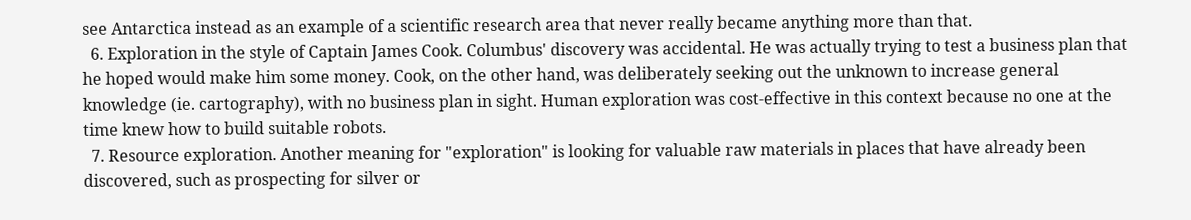see Antarctica instead as an example of a scientific research area that never really became anything more than that.
  6. Exploration in the style of Captain James Cook. Columbus' discovery was accidental. He was actually trying to test a business plan that he hoped would make him some money. Cook, on the other hand, was deliberately seeking out the unknown to increase general knowledge (ie. cartography), with no business plan in sight. Human exploration was cost-effective in this context because no one at the time knew how to build suitable robots.
  7. Resource exploration. Another meaning for "exploration" is looking for valuable raw materials in places that have already been discovered, such as prospecting for silver or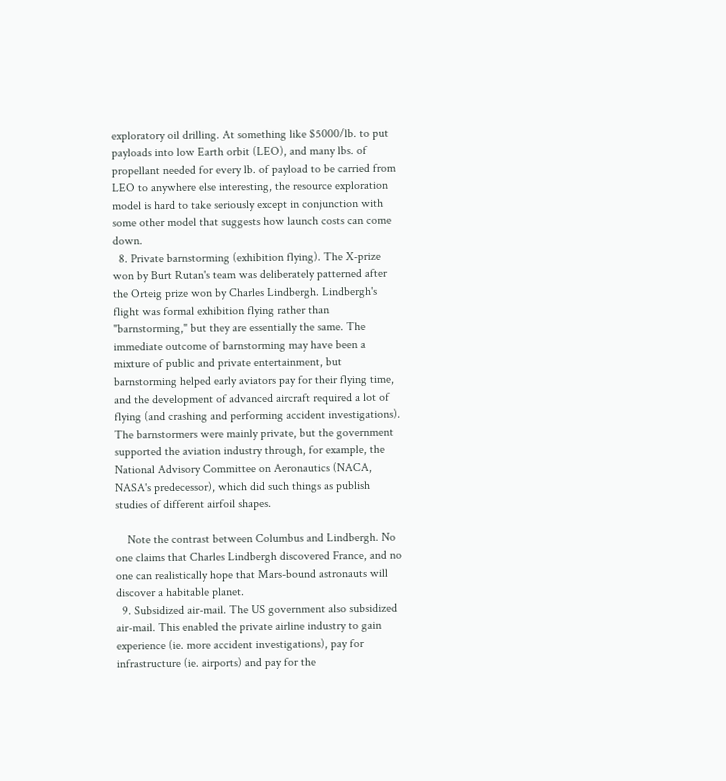exploratory oil drilling. At something like $5000/lb. to put payloads into low Earth orbit (LEO), and many lbs. of propellant needed for every lb. of payload to be carried from LEO to anywhere else interesting, the resource exploration model is hard to take seriously except in conjunction with some other model that suggests how launch costs can come down.
  8. Private barnstorming (exhibition flying). The X-prize won by Burt Rutan's team was deliberately patterned after the Orteig prize won by Charles Lindbergh. Lindbergh's flight was formal exhibition flying rather than "barnstorming," but they are essentially the same. The immediate outcome of barnstorming may have been a mixture of public and private entertainment, but barnstorming helped early aviators pay for their flying time, and the development of advanced aircraft required a lot of flying (and crashing and performing accident investigations). The barnstormers were mainly private, but the government supported the aviation industry through, for example, the National Advisory Committee on Aeronautics (NACA, NASA's predecessor), which did such things as publish studies of different airfoil shapes.

    Note the contrast between Columbus and Lindbergh. No one claims that Charles Lindbergh discovered France, and no one can realistically hope that Mars-bound astronauts will discover a habitable planet.
  9. Subsidized air-mail. The US government also subsidized air-mail. This enabled the private airline industry to gain experience (ie. more accident investigations), pay for infrastructure (ie. airports) and pay for the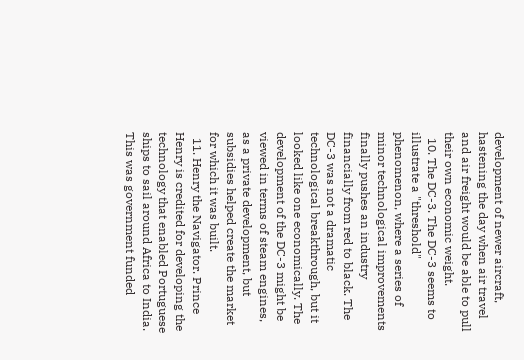development of newer aircraft, hastening the day when air travel and air freight would be able to pull their own economic weight.
  10. The DC-3. The DC-3 seems to illustrate a "threshold" phenomenon, where a series of minor technological improvements finally pushes an industry financially from red to black. The DC-3 was not a dramatic technological breakthrough, but it looked like one economically. The development of the DC-3 might be viewed in terms of steam engines, as a private development, but subsidies helped create the market for which it was built.
  11. Henry the Navigator. Prince Henry is credited for developing the technology that enabled Portuguese ships to sail around Africa to India. This was government funded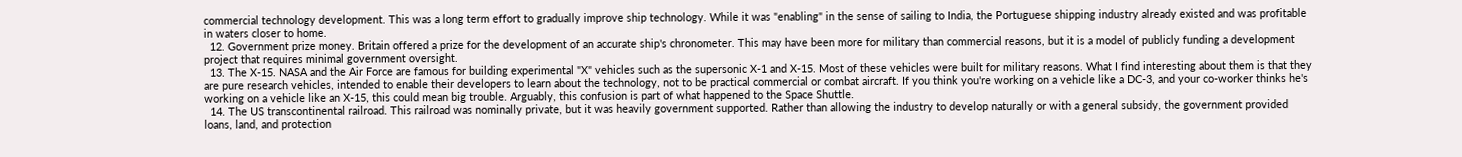commercial technology development. This was a long term effort to gradually improve ship technology. While it was "enabling" in the sense of sailing to India, the Portuguese shipping industry already existed and was profitable in waters closer to home.
  12. Government prize money. Britain offered a prize for the development of an accurate ship's chronometer. This may have been more for military than commercial reasons, but it is a model of publicly funding a development project that requires minimal government oversight.
  13. The X-15. NASA and the Air Force are famous for building experimental "X" vehicles such as the supersonic X-1 and X-15. Most of these vehicles were built for military reasons. What I find interesting about them is that they are pure research vehicles, intended to enable their developers to learn about the technology, not to be practical commercial or combat aircraft. If you think you're working on a vehicle like a DC-3, and your co-worker thinks he's working on a vehicle like an X-15, this could mean big trouble. Arguably, this confusion is part of what happened to the Space Shuttle.
  14. The US transcontinental railroad. This railroad was nominally private, but it was heavily government supported. Rather than allowing the industry to develop naturally or with a general subsidy, the government provided loans, land, and protection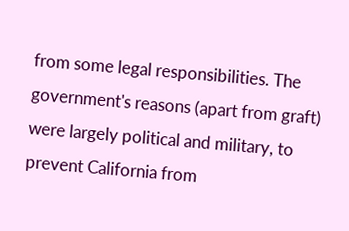from some legal responsibilities. The government's reasons (apart from graft) were largely political and military, to prevent California from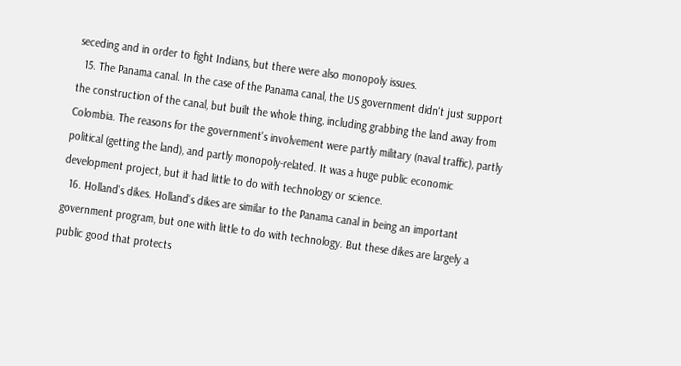seceding and in order to fight Indians, but there were also monopoly issues.
  15. The Panama canal. In the case of the Panama canal, the US government didn't just support the construction of the canal, but built the whole thing, including grabbing the land away from Colombia. The reasons for the government's involvement were partly military (naval traffic), partly political (getting the land), and partly monopoly-related. It was a huge public economic development project, but it had little to do with technology or science.
  16. Holland's dikes. Holland's dikes are similar to the Panama canal in being an important government program, but one with little to do with technology. But these dikes are largely a public good that protects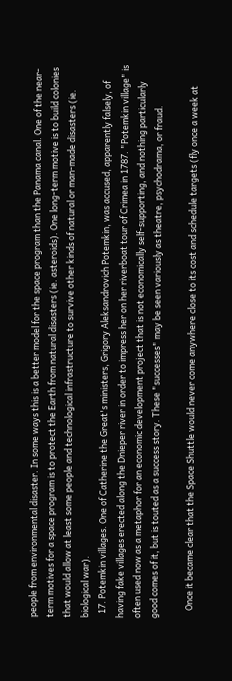people from environmental disaster. In some ways this is a better model for the space program than the Panama canal. One of the near-term motives for a space program is to protect the Earth from natural disasters (ie. asteroids). One long-term motive is to build colonies that would allow at least some people and technological infrastructure to survive other kinds of natural or man-made disasters (ie. biological war).
  17. Potemkin villages. One of Catherine the Great's ministers, Grigory Aleksandrovich Potemkin, was accused, apparently falsely, of having fake villages erected along the Dnieper river in order to impress her on her riverboat tour of Crimea in 1787. "Potemkin village" is often used now as a metaphor for an economic development project that is not economically self-supporting, and nothing particularly good comes of it, but is touted as a success story. These "successes" may be seen variously as theatre, psychodrama, or fraud.

    Once it became clear that the Space Shuttle would never come anywhere close to its cost and schedule targets (fly once a week at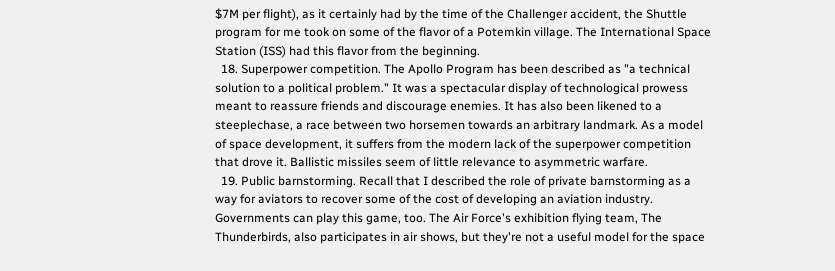$7M per flight), as it certainly had by the time of the Challenger accident, the Shuttle program for me took on some of the flavor of a Potemkin village. The International Space Station (ISS) had this flavor from the beginning.
  18. Superpower competition. The Apollo Program has been described as "a technical solution to a political problem." It was a spectacular display of technological prowess meant to reassure friends and discourage enemies. It has also been likened to a steeplechase, a race between two horsemen towards an arbitrary landmark. As a model of space development, it suffers from the modern lack of the superpower competition that drove it. Ballistic missiles seem of little relevance to asymmetric warfare.
  19. Public barnstorming. Recall that I described the role of private barnstorming as a way for aviators to recover some of the cost of developing an aviation industry. Governments can play this game, too. The Air Force's exhibition flying team, The Thunderbirds, also participates in air shows, but they're not a useful model for the space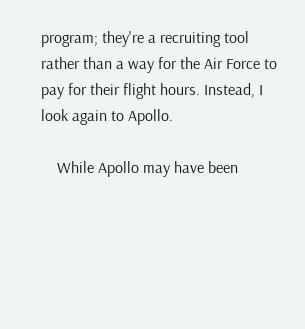program; they're a recruiting tool rather than a way for the Air Force to pay for their flight hours. Instead, I look again to Apollo.

    While Apollo may have been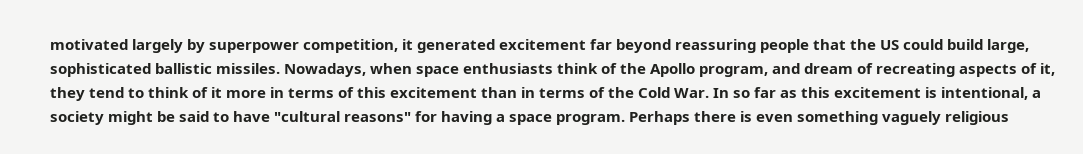motivated largely by superpower competition, it generated excitement far beyond reassuring people that the US could build large, sophisticated ballistic missiles. Nowadays, when space enthusiasts think of the Apollo program, and dream of recreating aspects of it, they tend to think of it more in terms of this excitement than in terms of the Cold War. In so far as this excitement is intentional, a society might be said to have "cultural reasons" for having a space program. Perhaps there is even something vaguely religious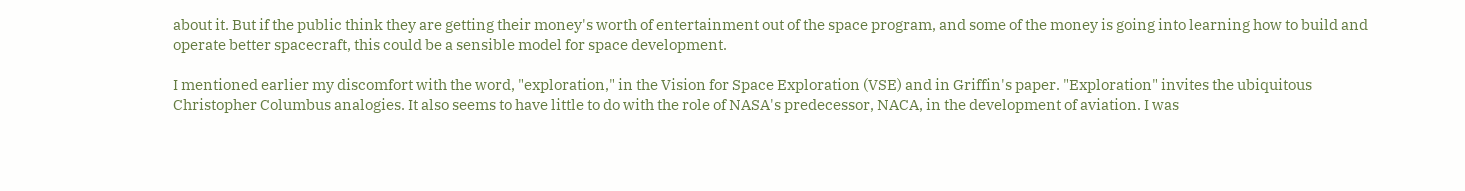about it. But if the public think they are getting their money's worth of entertainment out of the space program, and some of the money is going into learning how to build and operate better spacecraft, this could be a sensible model for space development.

I mentioned earlier my discomfort with the word, "exploration," in the Vision for Space Exploration (VSE) and in Griffin's paper. "Exploration" invites the ubiquitous Christopher Columbus analogies. It also seems to have little to do with the role of NASA's predecessor, NACA, in the development of aviation. I was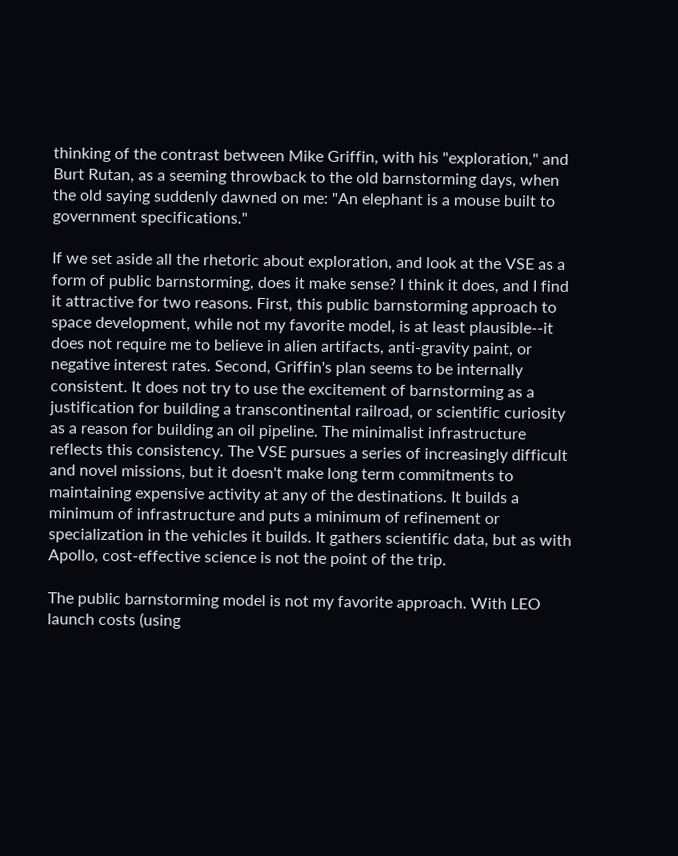thinking of the contrast between Mike Griffin, with his "exploration," and Burt Rutan, as a seeming throwback to the old barnstorming days, when the old saying suddenly dawned on me: "An elephant is a mouse built to government specifications."

If we set aside all the rhetoric about exploration, and look at the VSE as a form of public barnstorming, does it make sense? I think it does, and I find it attractive for two reasons. First, this public barnstorming approach to space development, while not my favorite model, is at least plausible--it does not require me to believe in alien artifacts, anti-gravity paint, or negative interest rates. Second, Griffin's plan seems to be internally consistent. It does not try to use the excitement of barnstorming as a justification for building a transcontinental railroad, or scientific curiosity as a reason for building an oil pipeline. The minimalist infrastructure reflects this consistency. The VSE pursues a series of increasingly difficult and novel missions, but it doesn't make long term commitments to maintaining expensive activity at any of the destinations. It builds a minimum of infrastructure and puts a minimum of refinement or specialization in the vehicles it builds. It gathers scientific data, but as with Apollo, cost-effective science is not the point of the trip.

The public barnstorming model is not my favorite approach. With LEO launch costs (using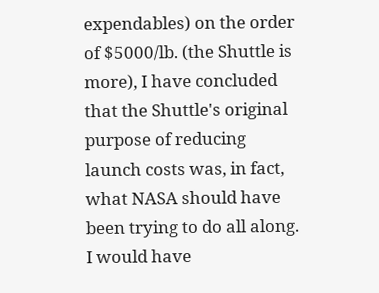expendables) on the order of $5000/lb. (the Shuttle is more), I have concluded that the Shuttle's original purpose of reducing launch costs was, in fact, what NASA should have been trying to do all along. I would have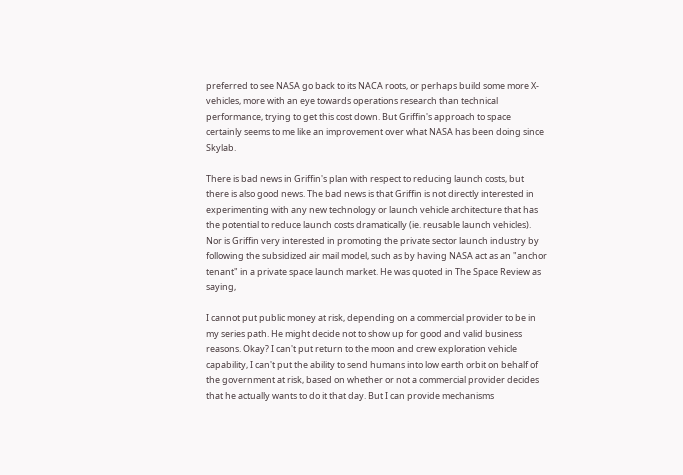preferred to see NASA go back to its NACA roots, or perhaps build some more X-vehicles, more with an eye towards operations research than technical performance, trying to get this cost down. But Griffin's approach to space certainly seems to me like an improvement over what NASA has been doing since Skylab.

There is bad news in Griffin's plan with respect to reducing launch costs, but there is also good news. The bad news is that Griffin is not directly interested in experimenting with any new technology or launch vehicle architecture that has the potential to reduce launch costs dramatically (ie. reusable launch vehicles). Nor is Griffin very interested in promoting the private sector launch industry by following the subsidized air mail model, such as by having NASA act as an "anchor tenant" in a private space launch market. He was quoted in The Space Review as saying,

I cannot put public money at risk, depending on a commercial provider to be in my series path. He might decide not to show up for good and valid business reasons. Okay? I can't put return to the moon and crew exploration vehicle capability, I can't put the ability to send humans into low earth orbit on behalf of the government at risk, based on whether or not a commercial provider decides that he actually wants to do it that day. But I can provide mechanisms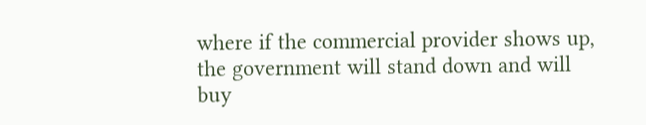where if the commercial provider shows up, the government will stand down and will buy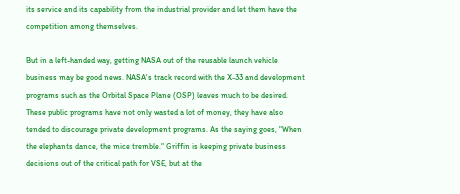its service and its capability from the industrial provider and let them have the competition among themselves.

But in a left-handed way, getting NASA out of the reusable launch vehicle business may be good news. NASA's track record with the X-33 and development programs such as the Orbital Space Plane (OSP) leaves much to be desired. These public programs have not only wasted a lot of money, they have also tended to discourage private development programs. As the saying goes, "When the elephants dance, the mice tremble." Griffin is keeping private business decisions out of the critical path for VSE, but at the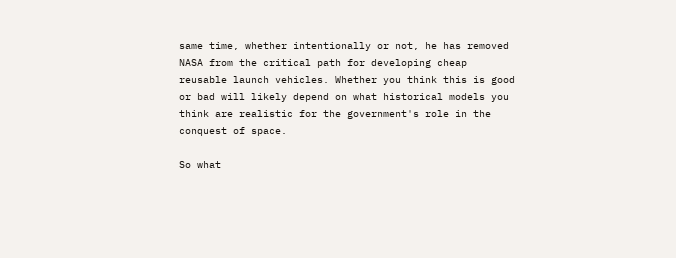same time, whether intentionally or not, he has removed NASA from the critical path for developing cheap reusable launch vehicles. Whether you think this is good or bad will likely depend on what historical models you think are realistic for the government's role in the conquest of space.

So what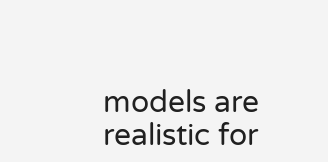models are realistic for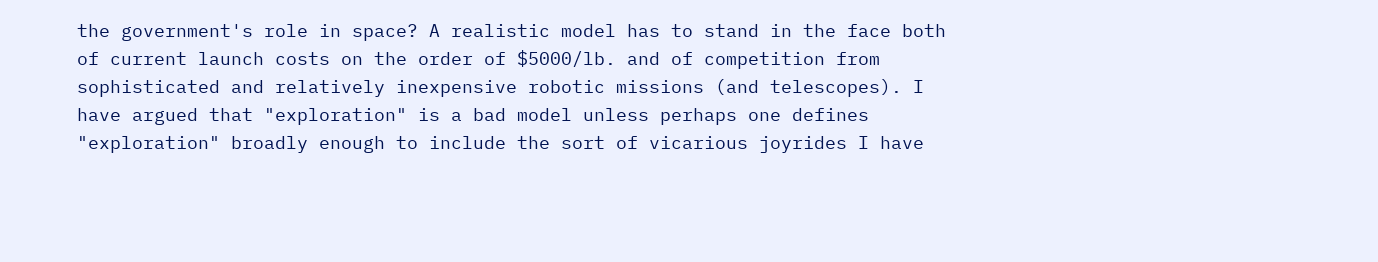the government's role in space? A realistic model has to stand in the face both of current launch costs on the order of $5000/lb. and of competition from sophisticated and relatively inexpensive robotic missions (and telescopes). I have argued that "exploration" is a bad model unless perhaps one defines "exploration" broadly enough to include the sort of vicarious joyrides I have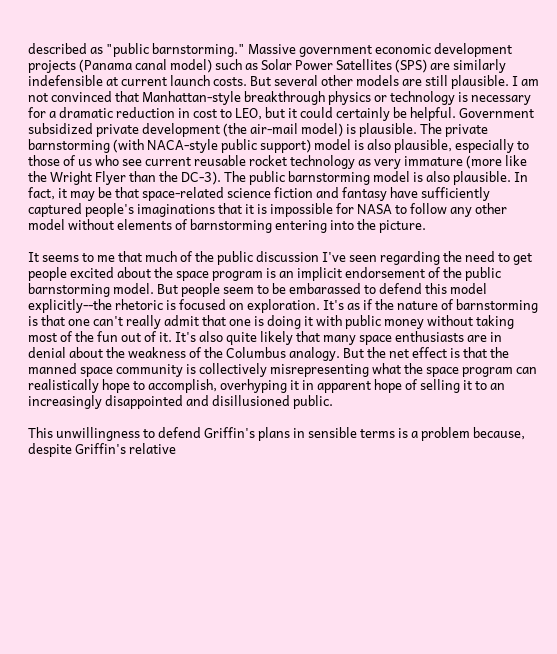described as "public barnstorming." Massive government economic development projects (Panama canal model) such as Solar Power Satellites (SPS) are similarly indefensible at current launch costs. But several other models are still plausible. I am not convinced that Manhattan-style breakthrough physics or technology is necessary for a dramatic reduction in cost to LEO, but it could certainly be helpful. Government subsidized private development (the air-mail model) is plausible. The private barnstorming (with NACA-style public support) model is also plausible, especially to those of us who see current reusable rocket technology as very immature (more like the Wright Flyer than the DC-3). The public barnstorming model is also plausible. In fact, it may be that space-related science fiction and fantasy have sufficiently captured people's imaginations that it is impossible for NASA to follow any other model without elements of barnstorming entering into the picture.

It seems to me that much of the public discussion I've seen regarding the need to get people excited about the space program is an implicit endorsement of the public barnstorming model. But people seem to be embarassed to defend this model explicitly--the rhetoric is focused on exploration. It's as if the nature of barnstorming is that one can't really admit that one is doing it with public money without taking most of the fun out of it. It's also quite likely that many space enthusiasts are in denial about the weakness of the Columbus analogy. But the net effect is that the manned space community is collectively misrepresenting what the space program can realistically hope to accomplish, overhyping it in apparent hope of selling it to an increasingly disappointed and disillusioned public.

This unwillingness to defend Griffin's plans in sensible terms is a problem because, despite Griffin's relative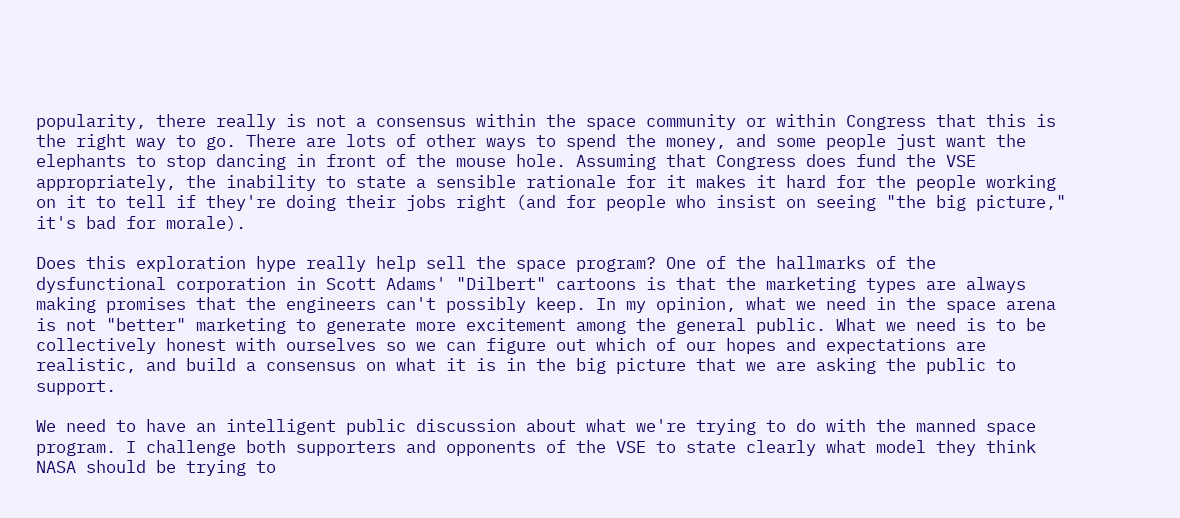popularity, there really is not a consensus within the space community or within Congress that this is the right way to go. There are lots of other ways to spend the money, and some people just want the elephants to stop dancing in front of the mouse hole. Assuming that Congress does fund the VSE appropriately, the inability to state a sensible rationale for it makes it hard for the people working on it to tell if they're doing their jobs right (and for people who insist on seeing "the big picture," it's bad for morale).

Does this exploration hype really help sell the space program? One of the hallmarks of the dysfunctional corporation in Scott Adams' "Dilbert" cartoons is that the marketing types are always making promises that the engineers can't possibly keep. In my opinion, what we need in the space arena is not "better" marketing to generate more excitement among the general public. What we need is to be collectively honest with ourselves so we can figure out which of our hopes and expectations are realistic, and build a consensus on what it is in the big picture that we are asking the public to support.

We need to have an intelligent public discussion about what we're trying to do with the manned space program. I challenge both supporters and opponents of the VSE to state clearly what model they think NASA should be trying to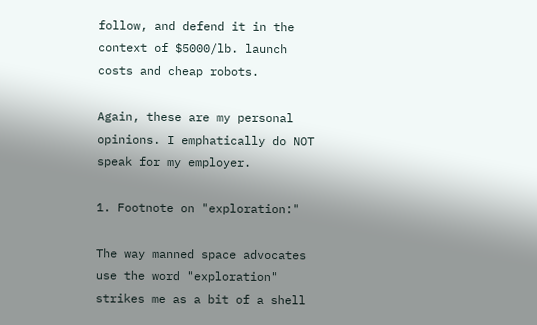follow, and defend it in the context of $5000/lb. launch costs and cheap robots.

Again, these are my personal opinions. I emphatically do NOT speak for my employer.

1. Footnote on "exploration:"

The way manned space advocates use the word "exploration" strikes me as a bit of a shell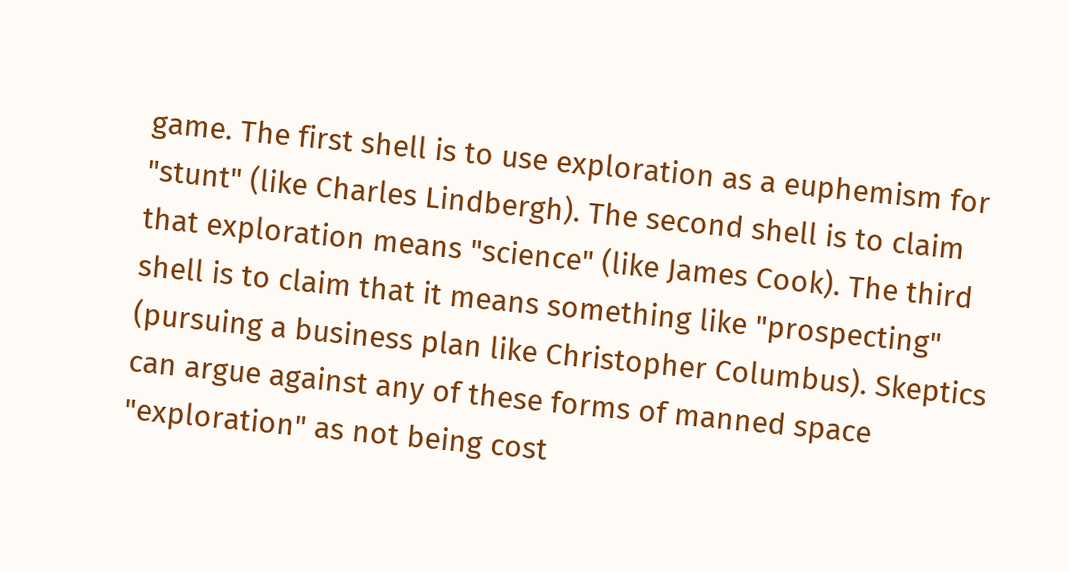game. The first shell is to use exploration as a euphemism for "stunt" (like Charles Lindbergh). The second shell is to claim that exploration means "science" (like James Cook). The third shell is to claim that it means something like "prospecting" (pursuing a business plan like Christopher Columbus). Skeptics can argue against any of these forms of manned space "exploration" as not being cost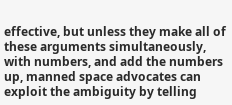effective, but unless they make all of these arguments simultaneously, with numbers, and add the numbers up, manned space advocates can exploit the ambiguity by telling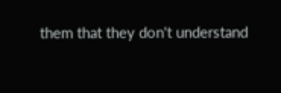them that they don't understand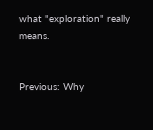what "exploration" really means.


Previous: Why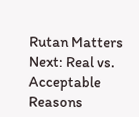Rutan Matters
Next: Real vs. Acceptable Reasons